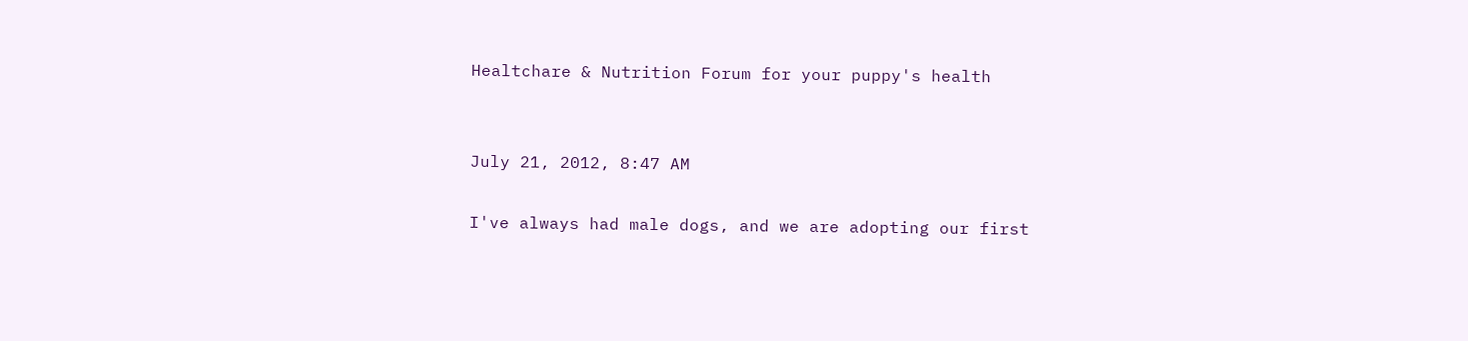Healtchare & Nutrition Forum for your puppy's health


July 21, 2012, 8:47 AM

I've always had male dogs, and we are adopting our first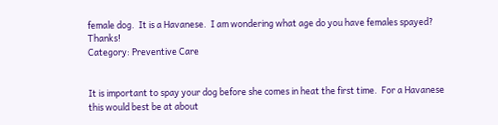female dog.  It is a Havanese.  I am wondering what age do you have females spayed?  Thanks!
Category: Preventive Care


It is important to spay your dog before she comes in heat the first time.  For a Havanese this would best be at about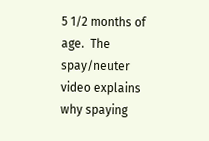5 1/2 months of age.  The spay/neuter video explains why spaying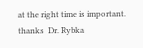at the right time is important.    thanks  Dr. Rybka